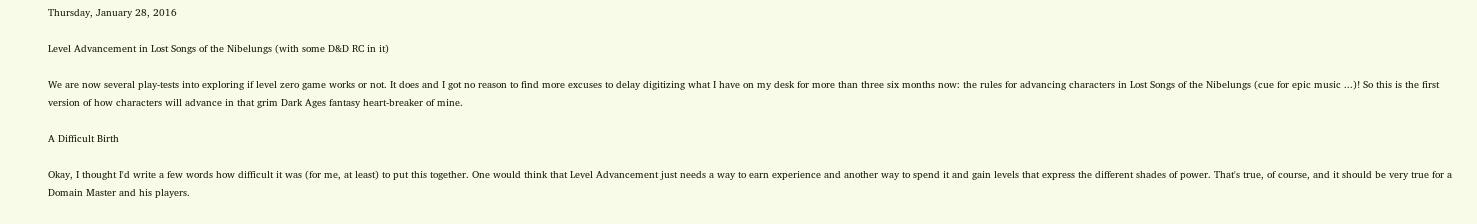Thursday, January 28, 2016

Level Advancement in Lost Songs of the Nibelungs (with some D&D RC in it)

We are now several play-tests into exploring if level zero game works or not. It does and I got no reason to find more excuses to delay digitizing what I have on my desk for more than three six months now: the rules for advancing characters in Lost Songs of the Nibelungs (cue for epic music ...)! So this is the first version of how characters will advance in that grim Dark Ages fantasy heart-breaker of mine.

A Difficult Birth

Okay, I thought I'd write a few words how difficult it was (for me, at least) to put this together. One would think that Level Advancement just needs a way to earn experience and another way to spend it and gain levels that express the different shades of power. That's true, of course, and it should be very true for a Domain Master and his players.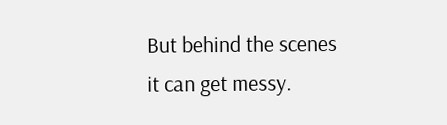But behind the scenes it can get messy.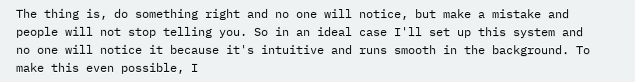The thing is, do something right and no one will notice, but make a mistake and people will not stop telling you. So in an ideal case I'll set up this system and no one will notice it because it's intuitive and runs smooth in the background. To make this even possible, I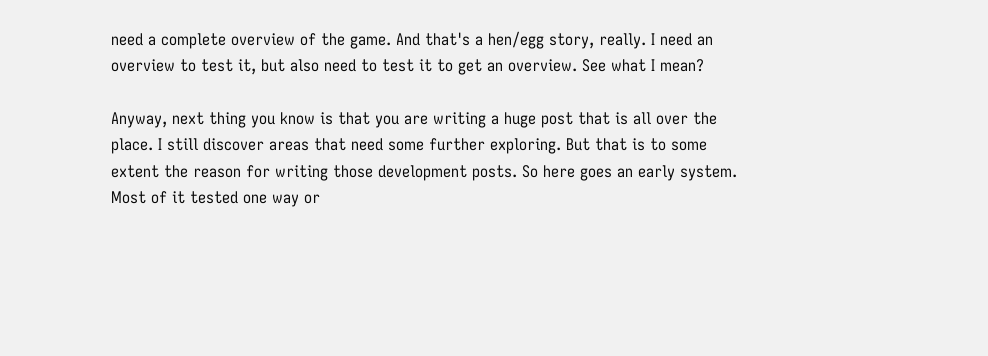need a complete overview of the game. And that's a hen/egg story, really. I need an overview to test it, but also need to test it to get an overview. See what I mean?

Anyway, next thing you know is that you are writing a huge post that is all over the place. I still discover areas that need some further exploring. But that is to some extent the reason for writing those development posts. So here goes an early system. Most of it tested one way or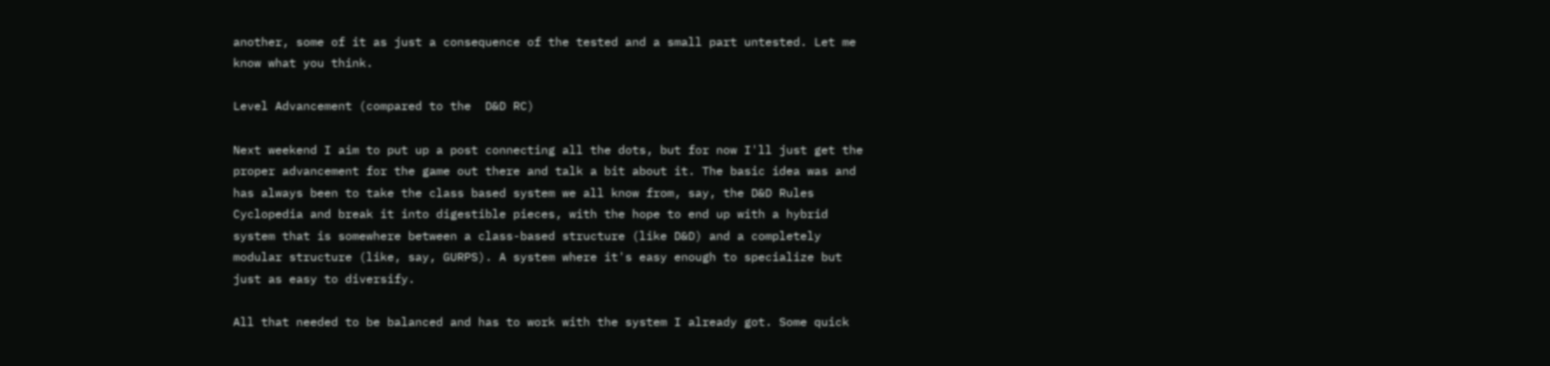another, some of it as just a consequence of the tested and a small part untested. Let me know what you think.

Level Advancement (compared to the  D&D RC)

Next weekend I aim to put up a post connecting all the dots, but for now I'll just get the proper advancement for the game out there and talk a bit about it. The basic idea was and has always been to take the class based system we all know from, say, the D&D Rules Cyclopedia and break it into digestible pieces, with the hope to end up with a hybrid system that is somewhere between a class-based structure (like D&D) and a completely modular structure (like, say, GURPS). A system where it's easy enough to specialize but just as easy to diversify.

All that needed to be balanced and has to work with the system I already got. Some quick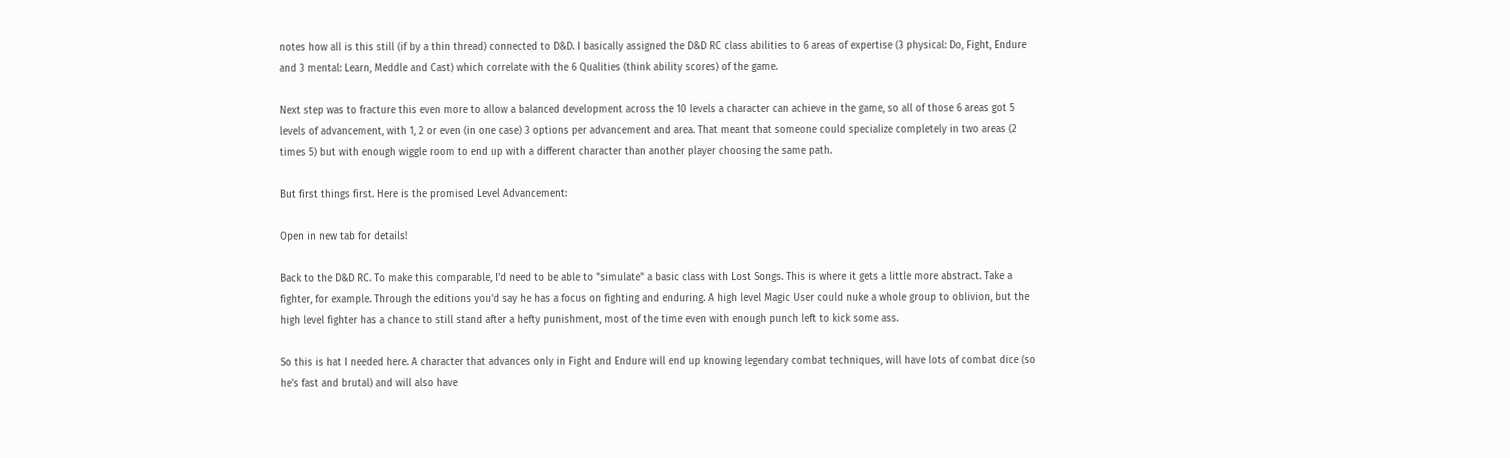notes how all is this still (if by a thin thread) connected to D&D. I basically assigned the D&D RC class abilities to 6 areas of expertise (3 physical: Do, Fight, Endure and 3 mental: Learn, Meddle and Cast) which correlate with the 6 Qualities (think ability scores) of the game.

Next step was to fracture this even more to allow a balanced development across the 10 levels a character can achieve in the game, so all of those 6 areas got 5 levels of advancement, with 1, 2 or even (in one case) 3 options per advancement and area. That meant that someone could specialize completely in two areas (2 times 5) but with enough wiggle room to end up with a different character than another player choosing the same path.

But first things first. Here is the promised Level Advancement:

Open in new tab for details!

Back to the D&D RC. To make this comparable, I'd need to be able to "simulate" a basic class with Lost Songs. This is where it gets a little more abstract. Take a fighter, for example. Through the editions you'd say he has a focus on fighting and enduring. A high level Magic User could nuke a whole group to oblivion, but the high level fighter has a chance to still stand after a hefty punishment, most of the time even with enough punch left to kick some ass.

So this is hat I needed here. A character that advances only in Fight and Endure will end up knowing legendary combat techniques, will have lots of combat dice (so he's fast and brutal) and will also have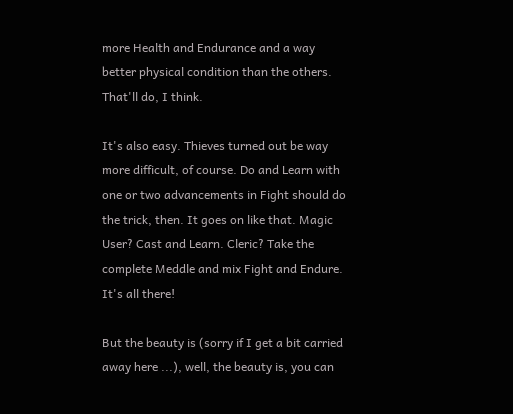more Health and Endurance and a way better physical condition than the others. That'll do, I think.

It's also easy. Thieves turned out be way more difficult, of course. Do and Learn with one or two advancements in Fight should do the trick, then. It goes on like that. Magic User? Cast and Learn. Cleric? Take the complete Meddle and mix Fight and Endure. It's all there!

But the beauty is (sorry if I get a bit carried away here ...), well, the beauty is, you can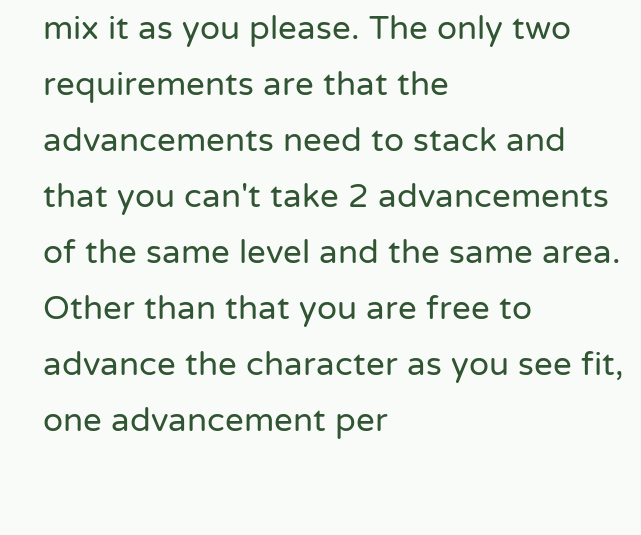mix it as you please. The only two requirements are that the advancements need to stack and that you can't take 2 advancements of the same level and the same area. Other than that you are free to advance the character as you see fit, one advancement per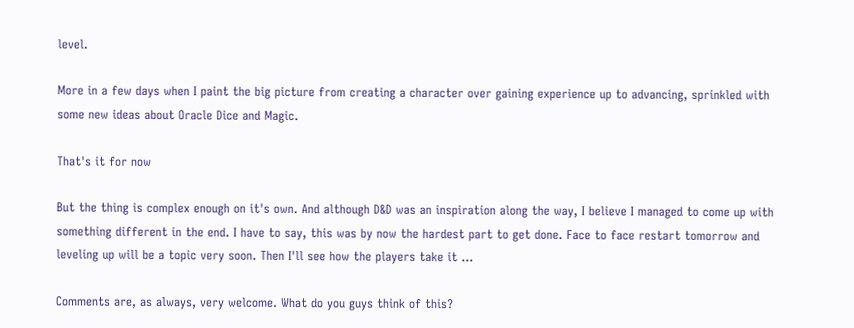level.

More in a few days when I paint the big picture from creating a character over gaining experience up to advancing, sprinkled with some new ideas about Oracle Dice and Magic.

That's it for now

But the thing is complex enough on it's own. And although D&D was an inspiration along the way, I believe I managed to come up with something different in the end. I have to say, this was by now the hardest part to get done. Face to face restart tomorrow and leveling up will be a topic very soon. Then I'll see how the players take it ...

Comments are, as always, very welcome. What do you guys think of this?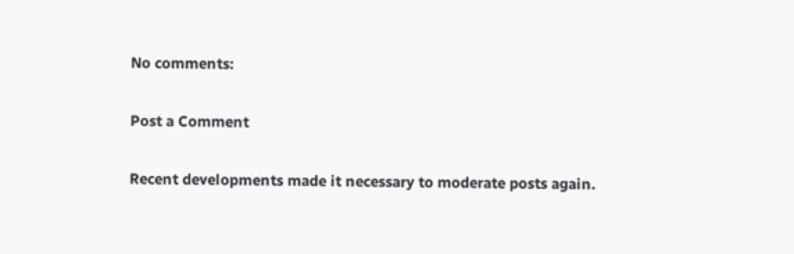No comments:

Post a Comment

Recent developments made it necessary to moderate posts again.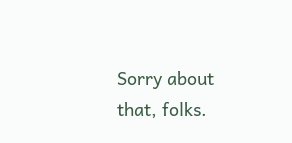Sorry about that, folks.